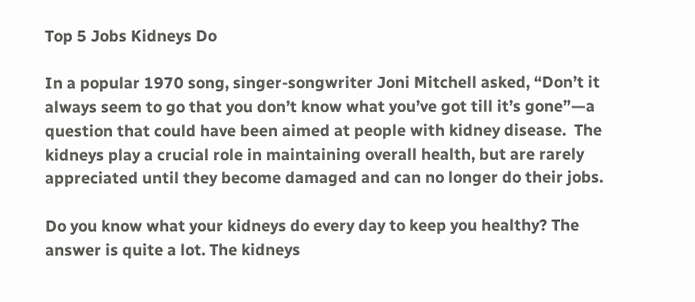Top 5 Jobs Kidneys Do

In a popular 1970 song, singer-songwriter Joni Mitchell asked, “Don’t it always seem to go that you don’t know what you’ve got till it’s gone”—a question that could have been aimed at people with kidney disease.  The kidneys play a crucial role in maintaining overall health, but are rarely appreciated until they become damaged and can no longer do their jobs.

Do you know what your kidneys do every day to keep you healthy? The answer is quite a lot. The kidneys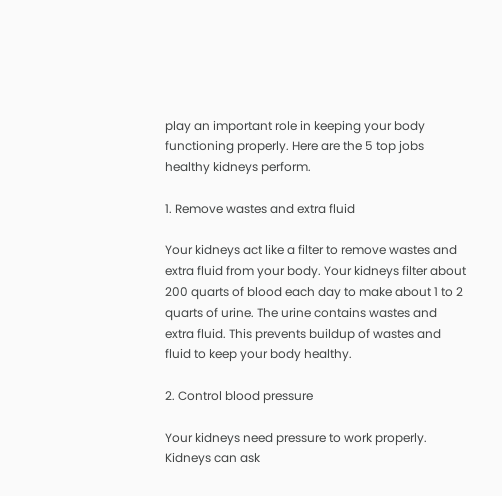play an important role in keeping your body functioning properly. Here are the 5 top jobs healthy kidneys perform.

1. Remove wastes and extra fluid

Your kidneys act like a filter to remove wastes and extra fluid from your body. Your kidneys filter about 200 quarts of blood each day to make about 1 to 2 quarts of urine. The urine contains wastes and extra fluid. This prevents buildup of wastes and fluid to keep your body healthy.

2. Control blood pressure

Your kidneys need pressure to work properly. Kidneys can ask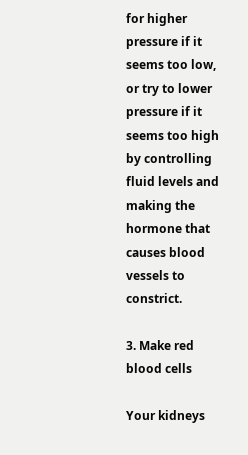for higher pressure if it seems too low, or try to lower pressure if it seems too high by controlling fluid levels and making the hormone that causes blood vessels to constrict.

3. Make red blood cells

Your kidneys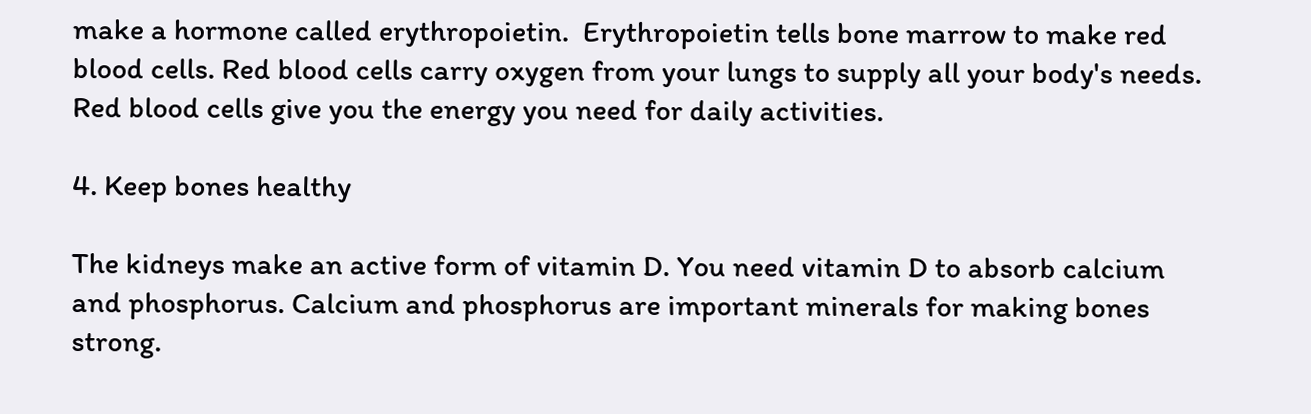make a hormone called erythropoietin.  Erythropoietin tells bone marrow to make red blood cells. Red blood cells carry oxygen from your lungs to supply all your body's needs. Red blood cells give you the energy you need for daily activities.

4. Keep bones healthy

The kidneys make an active form of vitamin D. You need vitamin D to absorb calcium and phosphorus. Calcium and phosphorus are important minerals for making bones strong.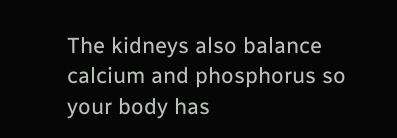The kidneys also balance calcium and phosphorus so your body has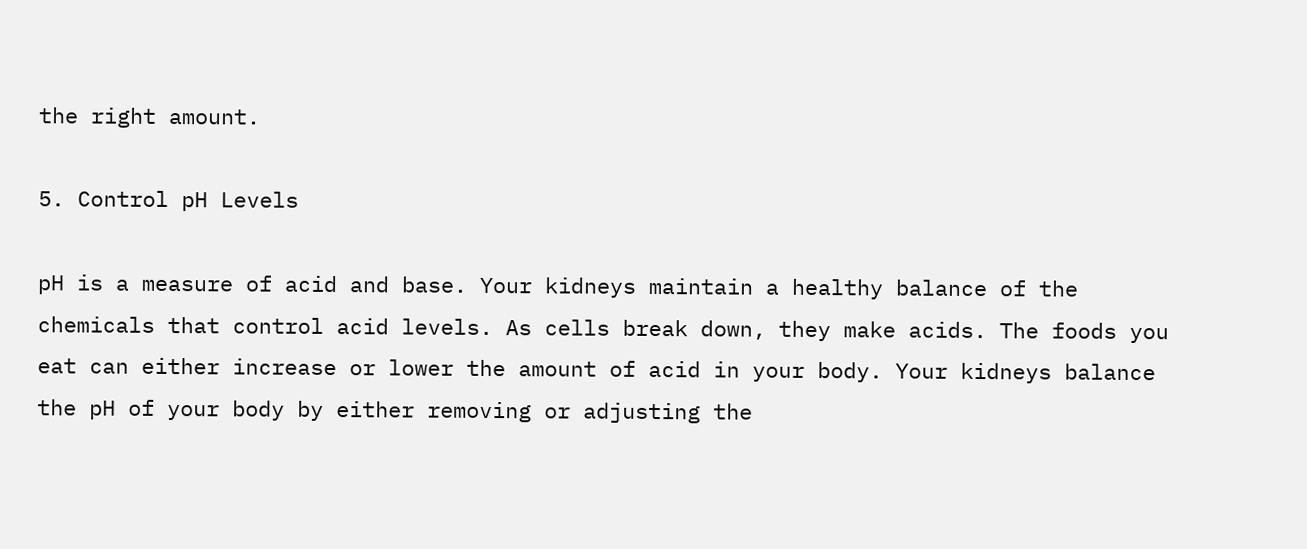the right amount.

5. Control pH Levels

pH is a measure of acid and base. Your kidneys maintain a healthy balance of the chemicals that control acid levels. As cells break down, they make acids. The foods you eat can either increase or lower the amount of acid in your body. Your kidneys balance the pH of your body by either removing or adjusting the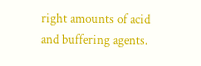right amounts of acid and buffering agents.